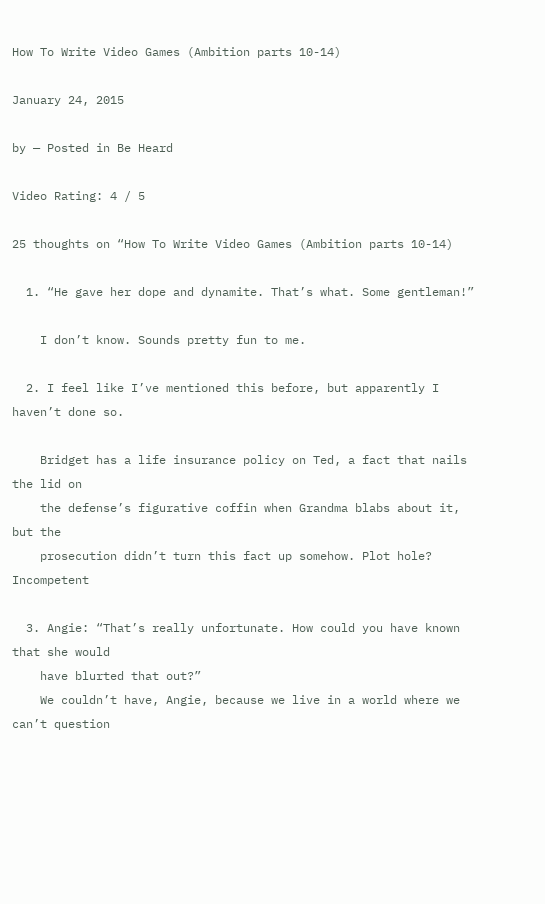How To Write Video Games (Ambition parts 10-14)

January 24, 2015

by — Posted in Be Heard

Video Rating: 4 / 5

25 thoughts on “How To Write Video Games (Ambition parts 10-14)

  1. “He gave her dope and dynamite. That’s what. Some gentleman!”

    I don’t know. Sounds pretty fun to me.

  2. I feel like I’ve mentioned this before, but apparently I haven’t done so.

    Bridget has a life insurance policy on Ted, a fact that nails the lid on
    the defense’s figurative coffin when Grandma blabs about it, but the
    prosecution didn’t turn this fact up somehow. Plot hole? Incompetent

  3. Angie: “That’s really unfortunate. How could you have known that she would
    have blurted that out?”
    We couldn’t have, Angie, because we live in a world where we can’t question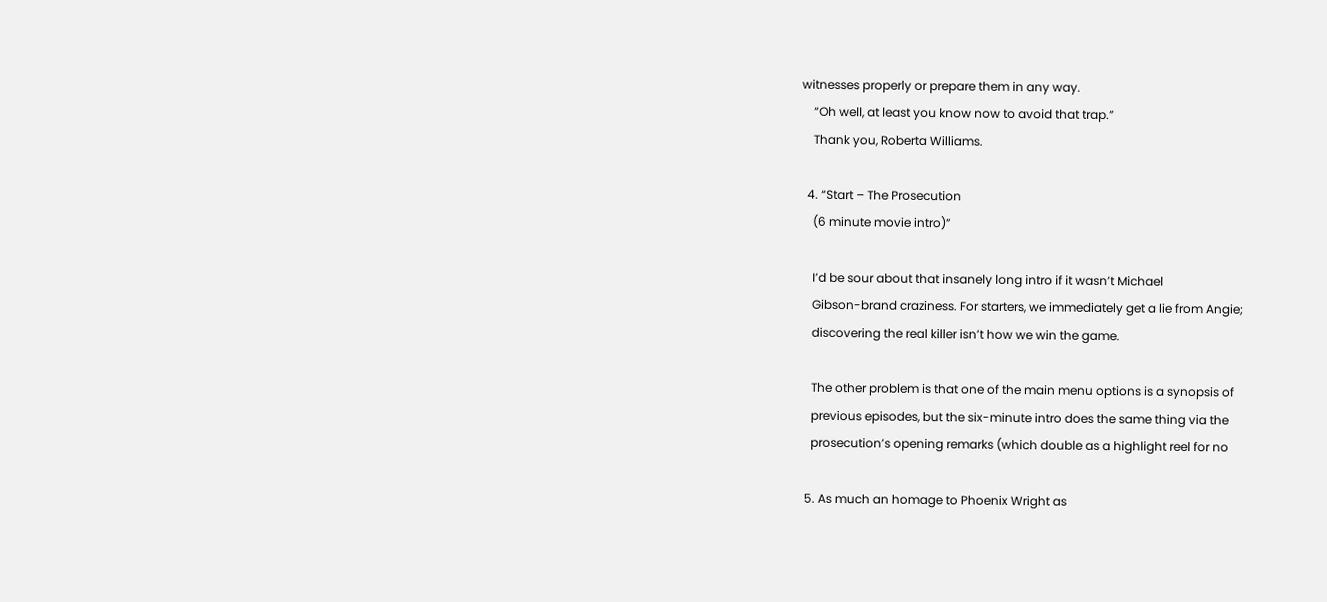witnesses properly or prepare them in any way.
    “Oh well, at least you know now to avoid that trap.”
    Thank you, Roberta Williams.

  4. “Start – The Prosecution
    (6 minute movie intro)”

    I’d be sour about that insanely long intro if it wasn’t Michael
    Gibson-brand craziness. For starters, we immediately get a lie from Angie;
    discovering the real killer isn’t how we win the game.

    The other problem is that one of the main menu options is a synopsis of
    previous episodes, but the six-minute intro does the same thing via the
    prosecution’s opening remarks (which double as a highlight reel for no

  5. As much an homage to Phoenix Wright as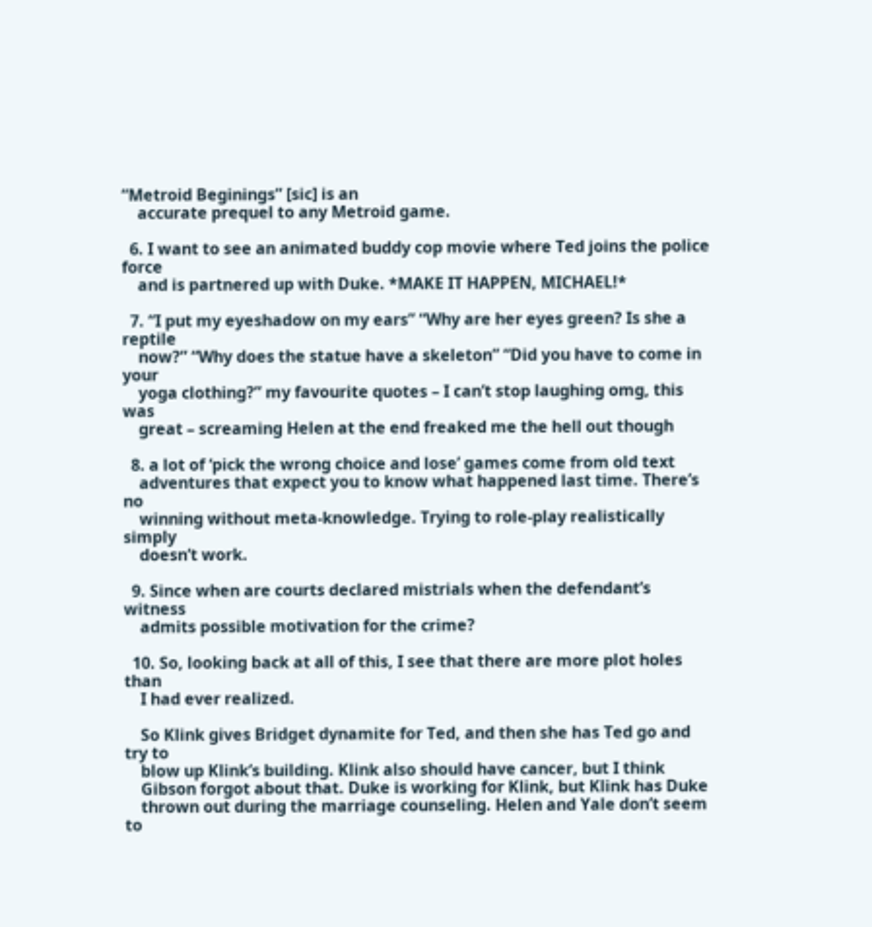“Metroid Beginings” [sic] is an
    accurate prequel to any Metroid game.

  6. I want to see an animated buddy cop movie where Ted joins the police force
    and is partnered up with Duke. *MAKE IT HAPPEN, MICHAEL!*

  7. “I put my eyeshadow on my ears” “Why are her eyes green? Is she a reptile
    now?” “Why does the statue have a skeleton” “Did you have to come in your
    yoga clothing?” my favourite quotes – I can’t stop laughing omg, this was
    great – screaming Helen at the end freaked me the hell out though

  8. a lot of ‘pick the wrong choice and lose’ games come from old text
    adventures that expect you to know what happened last time. There’s no
    winning without meta-knowledge. Trying to role-play realistically simply
    doesn’t work.

  9. Since when are courts declared mistrials when the defendant’s witness
    admits possible motivation for the crime?

  10. So, looking back at all of this, I see that there are more plot holes than
    I had ever realized.

    So Klink gives Bridget dynamite for Ted, and then she has Ted go and try to
    blow up Klink’s building. Klink also should have cancer, but I think
    Gibson forgot about that. Duke is working for Klink, but Klink has Duke
    thrown out during the marriage counseling. Helen and Yale don’t seem to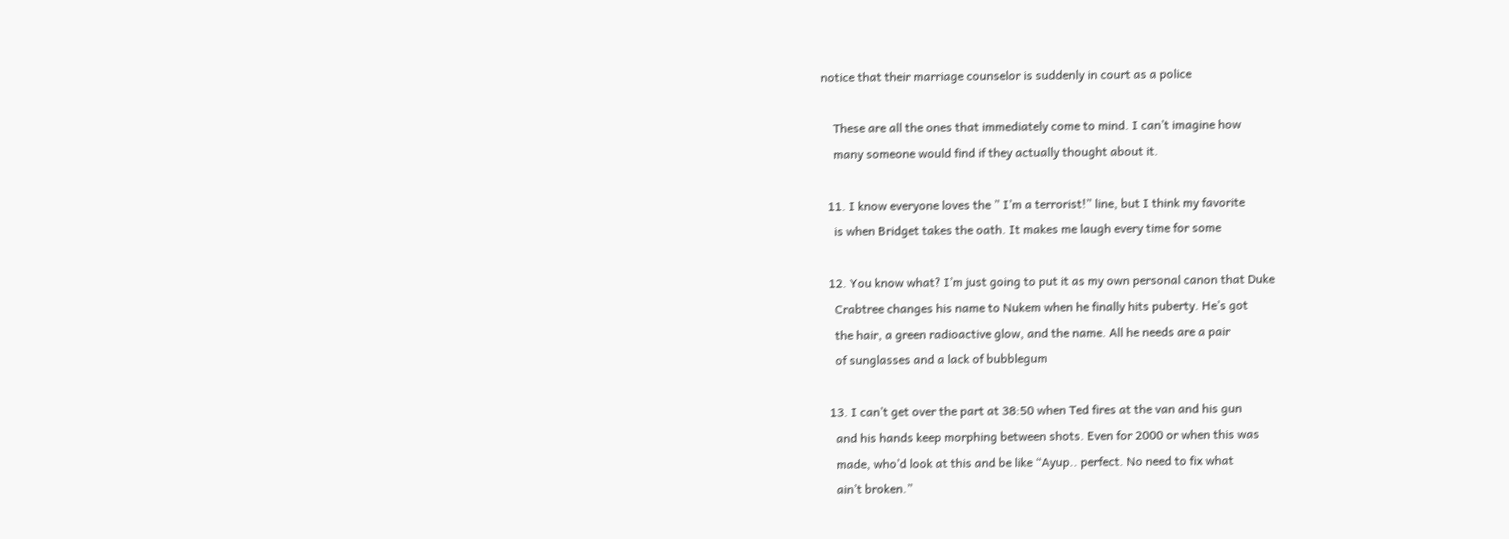notice that their marriage counselor is suddenly in court as a police

    These are all the ones that immediately come to mind. I can’t imagine how
    many someone would find if they actually thought about it.

  11. I know everyone loves the ” I’m a terrorist!” line, but I think my favorite
    is when Bridget takes the oath. It makes me laugh every time for some

  12. You know what? I’m just going to put it as my own personal canon that Duke
    Crabtree changes his name to Nukem when he finally hits puberty. He’s got
    the hair, a green radioactive glow, and the name. All he needs are a pair
    of sunglasses and a lack of bubblegum

  13. I can’t get over the part at 38:50 when Ted fires at the van and his gun
    and his hands keep morphing between shots. Even for 2000 or when this was
    made, who’d look at this and be like “Ayup.. perfect. No need to fix what
    ain’t broken.”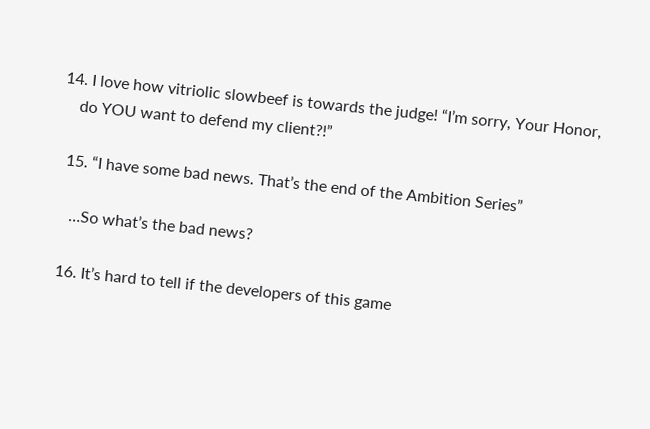14. I love how vitriolic slowbeef is towards the judge! “I’m sorry, Your Honor,
    do YOU want to defend my client?!”

  15. “I have some bad news. That’s the end of the Ambition Series”

    …So what’s the bad news?

  16. It’s hard to tell if the developers of this game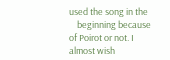used the song in the
    beginning because of Poirot or not. I almost wish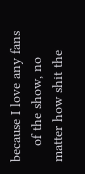because I love any fans
    of the show, no matter how shit the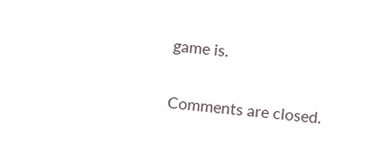game is.

Comments are closed.